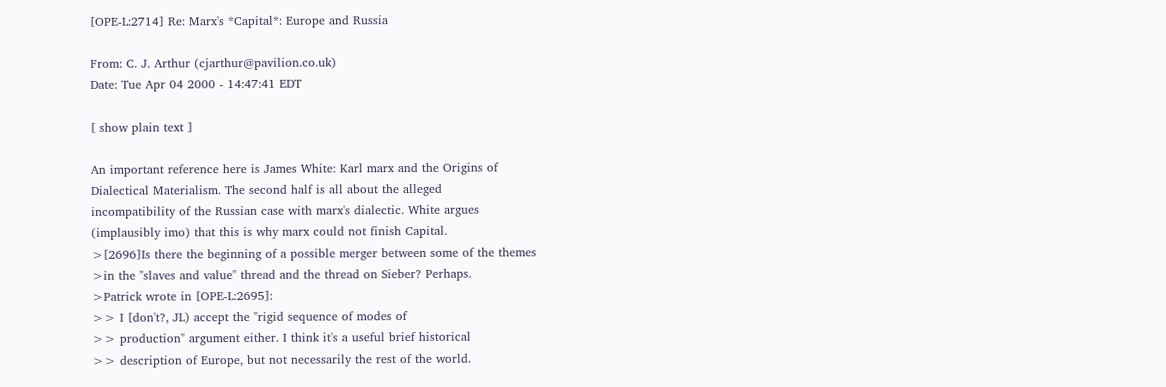[OPE-L:2714] Re: Marx's *Capital*: Europe and Russia

From: C. J. Arthur (cjarthur@pavilion.co.uk)
Date: Tue Apr 04 2000 - 14:47:41 EDT

[ show plain text ]

An important reference here is James White: Karl marx and the Origins of
Dialectical Materialism. The second half is all about the alleged
incompatibility of the Russian case with marx's dialectic. White argues
(implausibly imo) that this is why marx could not finish Capital.
>[2696]Is there the beginning of a possible merger between some of the themes
>in the "slaves and value" thread and the thread on Sieber? Perhaps.
>Patrick wrote in [OPE-L:2695]:
>> I [don't?, JL) accept the "rigid sequence of modes of
>> production" argument either. I think it's a useful brief historical
>> description of Europe, but not necessarily the rest of the world.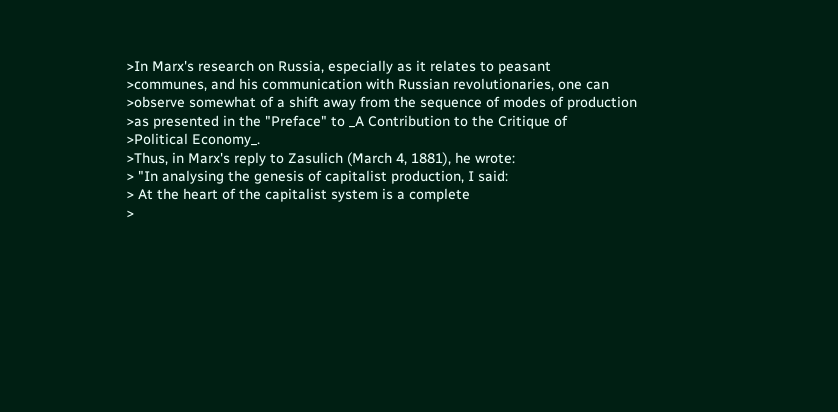>In Marx's research on Russia, especially as it relates to peasant
>communes, and his communication with Russian revolutionaries, one can
>observe somewhat of a shift away from the sequence of modes of production
>as presented in the "Preface" to _A Contribution to the Critique of
>Political Economy_.
>Thus, in Marx's reply to Zasulich (March 4, 1881), he wrote:
> "In analysing the genesis of capitalist production, I said:
> At the heart of the capitalist system is a complete
>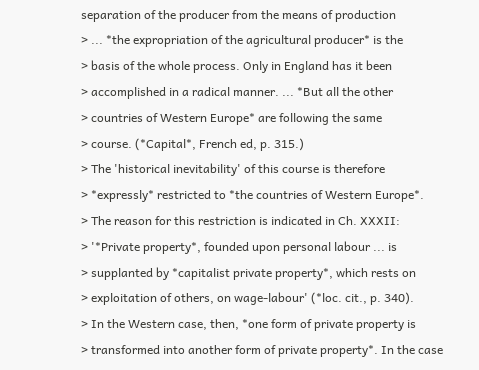separation of the producer from the means of production
> ... *the expropriation of the agricultural producer* is the
> basis of the whole process. Only in England has it been
> accomplished in a radical manner. ... *But all the other
> countries of Western Europe* are following the same
> course. (*Capital*, French ed, p. 315.)
> The 'historical inevitability' of this course is therefore
> *expressly* restricted to *the countries of Western Europe*.
> The reason for this restriction is indicated in Ch. XXXII:
> '*Private property*, founded upon personal labour ... is
> supplanted by *capitalist private property*, which rests on
> exploitation of others, on wage-labour' (*loc. cit., p. 340).
> In the Western case, then, *one form of private property is
> transformed into another form of private property*. In the case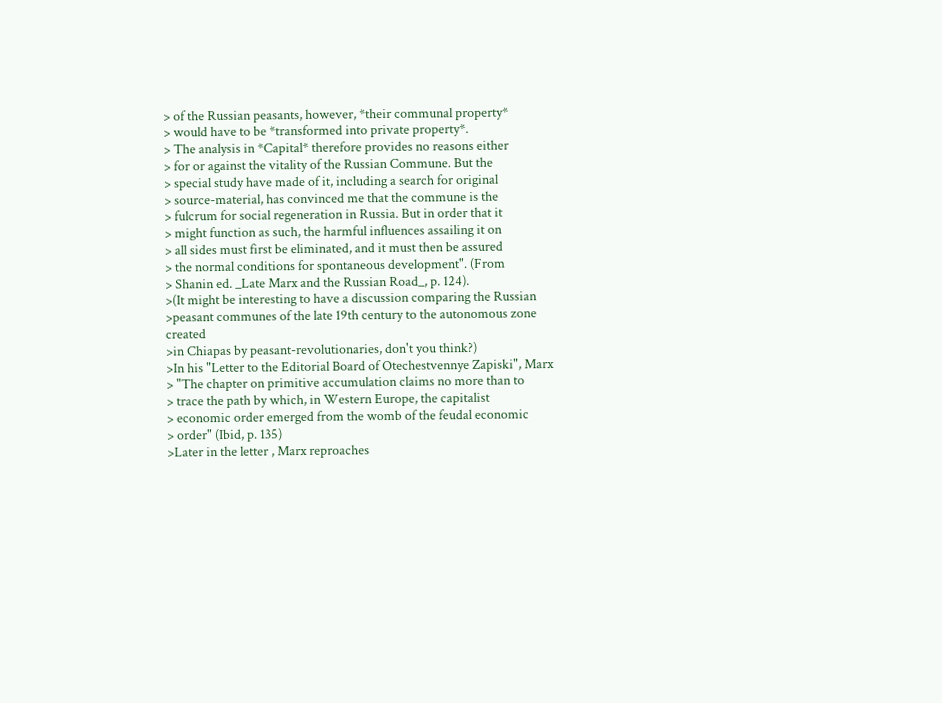> of the Russian peasants, however, *their communal property*
> would have to be *transformed into private property*.
> The analysis in *Capital* therefore provides no reasons either
> for or against the vitality of the Russian Commune. But the
> special study have made of it, including a search for original
> source-material, has convinced me that the commune is the
> fulcrum for social regeneration in Russia. But in order that it
> might function as such, the harmful influences assailing it on
> all sides must first be eliminated, and it must then be assured
> the normal conditions for spontaneous development". (From
> Shanin ed. _Late Marx and the Russian Road_, p. 124).
>(It might be interesting to have a discussion comparing the Russian
>peasant communes of the late 19th century to the autonomous zone created
>in Chiapas by peasant-revolutionaries, don't you think?)
>In his "Letter to the Editorial Board of Otechestvennye Zapiski", Marx
> "The chapter on primitive accumulation claims no more than to
> trace the path by which, in Western Europe, the capitalist
> economic order emerged from the womb of the feudal economic
> order" (Ibid, p. 135)
>Later in the letter , Marx reproaches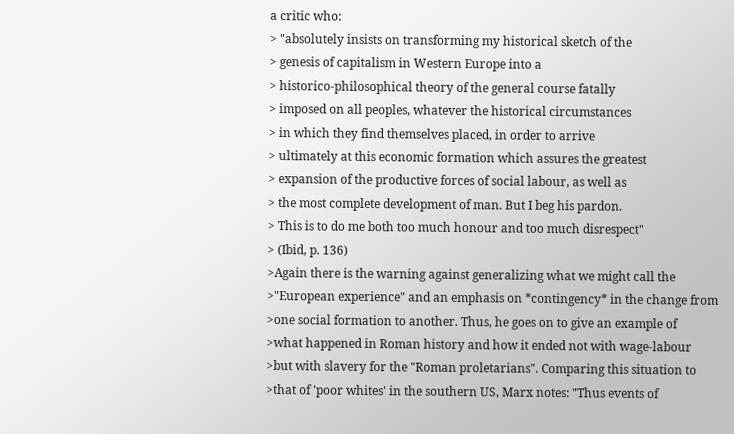a critic who:
> "absolutely insists on transforming my historical sketch of the
> genesis of capitalism in Western Europe into a
> historico-philosophical theory of the general course fatally
> imposed on all peoples, whatever the historical circumstances
> in which they find themselves placed, in order to arrive
> ultimately at this economic formation which assures the greatest
> expansion of the productive forces of social labour, as well as
> the most complete development of man. But I beg his pardon.
> This is to do me both too much honour and too much disrespect"
> (Ibid, p. 136)
>Again there is the warning against generalizing what we might call the
>"European experience" and an emphasis on *contingency* in the change from
>one social formation to another. Thus, he goes on to give an example of
>what happened in Roman history and how it ended not with wage-labour
>but with slavery for the "Roman proletarians". Comparing this situation to
>that of 'poor whites' in the southern US, Marx notes: "Thus events of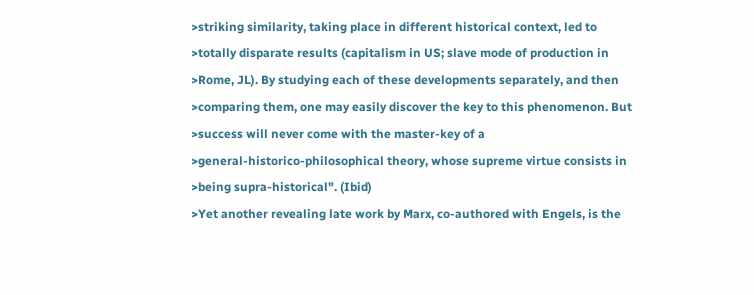>striking similarity, taking place in different historical context, led to
>totally disparate results (capitalism in US; slave mode of production in
>Rome, JL). By studying each of these developments separately, and then
>comparing them, one may easily discover the key to this phenomenon. But
>success will never come with the master-key of a
>general-historico-philosophical theory, whose supreme virtue consists in
>being supra-historical". (Ibid)
>Yet another revealing late work by Marx, co-authored with Engels, is the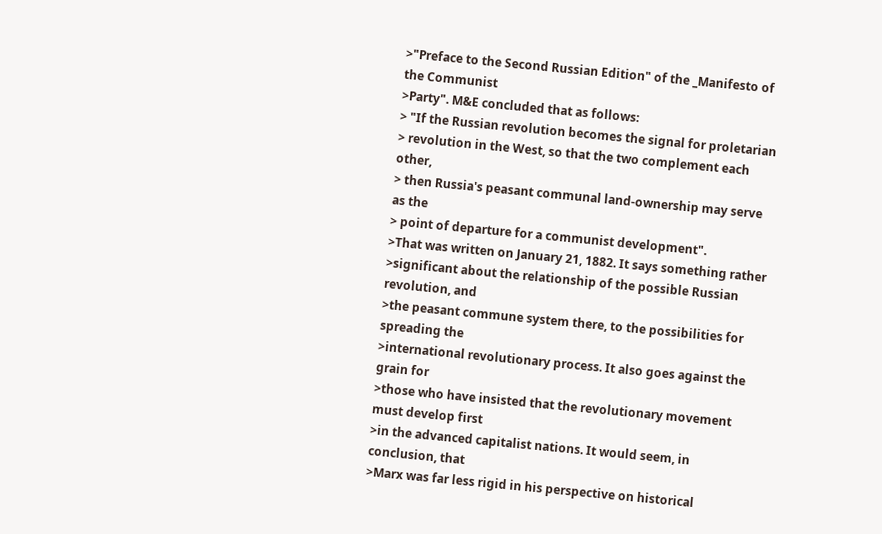>"Preface to the Second Russian Edition" of the _Manifesto of the Communist
>Party". M&E concluded that as follows:
> "If the Russian revolution becomes the signal for proletarian
> revolution in the West, so that the two complement each other,
> then Russia's peasant communal land-ownership may serve as the
> point of departure for a communist development".
>That was written on January 21, 1882. It says something rather
>significant about the relationship of the possible Russian revolution, and
>the peasant commune system there, to the possibilities for spreading the
>international revolutionary process. It also goes against the grain for
>those who have insisted that the revolutionary movement must develop first
>in the advanced capitalist nations. It would seem, in conclusion, that
>Marx was far less rigid in his perspective on historical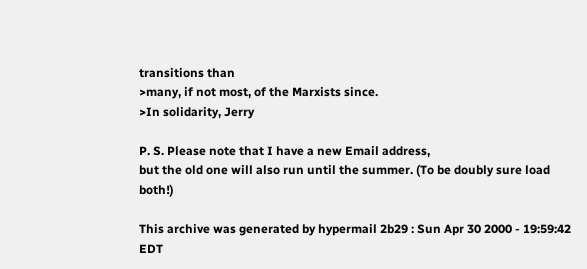transitions than
>many, if not most, of the Marxists since.
>In solidarity, Jerry

P. S. Please note that I have a new Email address,
but the old one will also run until the summer. (To be doubly sure load both!)

This archive was generated by hypermail 2b29 : Sun Apr 30 2000 - 19:59:42 EDT